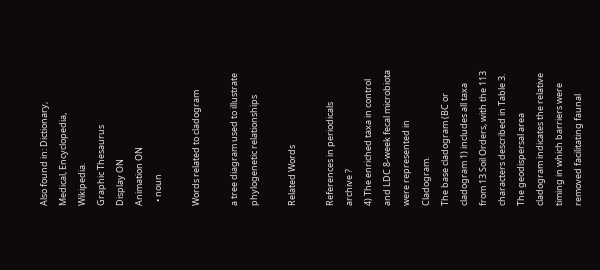Also found in: Dictionary, Medical, Encyclopedia, Wikipedia.
Graphic Thesaurus
Display ON
Animation ON
  • noun

Words related to cladogram

a tree diagram used to illustrate phylogenetic relationships

Related Words

References in periodicals archive ?
4) The enriched taxa in control and LDC 8-week fecal microbiota were represented in Cladogram.
The base cladogram (BC or cladogram 1) includes all taxa from 13 Soil Orders, with the 113 characters described in Table 3.
The geodispersal area cladogram indicates the relative timing in which barriers were removed facilitating faunal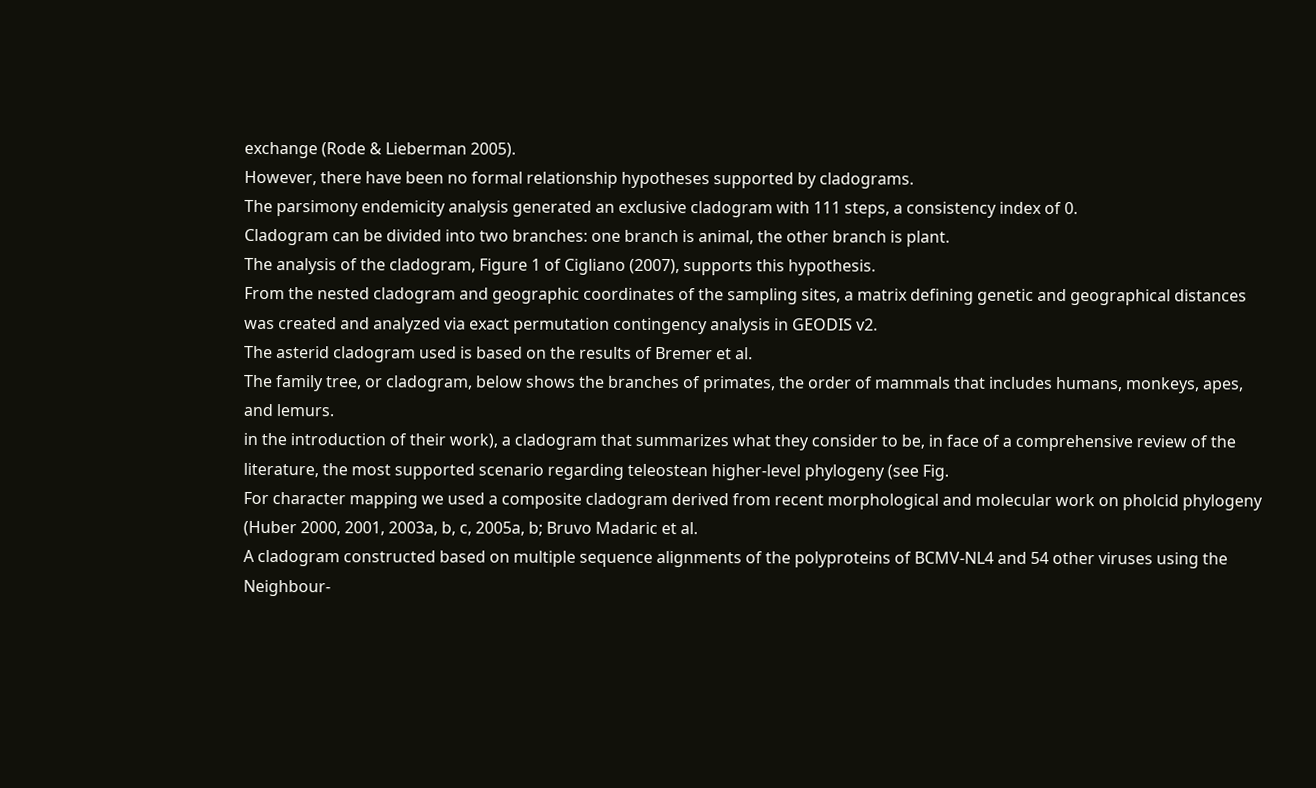exchange (Rode & Lieberman 2005).
However, there have been no formal relationship hypotheses supported by cladograms.
The parsimony endemicity analysis generated an exclusive cladogram with 111 steps, a consistency index of 0.
Cladogram can be divided into two branches: one branch is animal, the other branch is plant.
The analysis of the cladogram, Figure 1 of Cigliano (2007), supports this hypothesis.
From the nested cladogram and geographic coordinates of the sampling sites, a matrix defining genetic and geographical distances was created and analyzed via exact permutation contingency analysis in GEODIS v2.
The asterid cladogram used is based on the results of Bremer et al.
The family tree, or cladogram, below shows the branches of primates, the order of mammals that includes humans, monkeys, apes, and lemurs.
in the introduction of their work), a cladogram that summarizes what they consider to be, in face of a comprehensive review of the literature, the most supported scenario regarding teleostean higher-level phylogeny (see Fig.
For character mapping we used a composite cladogram derived from recent morphological and molecular work on pholcid phylogeny (Huber 2000, 2001, 2003a, b, c, 2005a, b; Bruvo Madaric et al.
A cladogram constructed based on multiple sequence alignments of the polyproteins of BCMV-NL4 and 54 other viruses using the Neighbour-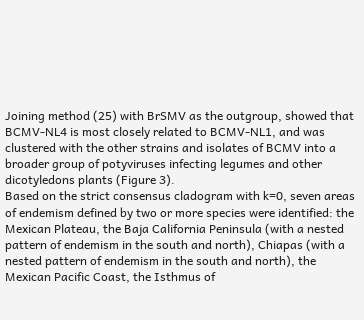Joining method (25) with BrSMV as the outgroup, showed that BCMV-NL4 is most closely related to BCMV-NL1, and was clustered with the other strains and isolates of BCMV into a broader group of potyviruses infecting legumes and other dicotyledons plants (Figure 3).
Based on the strict consensus cladogram with k=0, seven areas of endemism defined by two or more species were identified: the Mexican Plateau, the Baja California Peninsula (with a nested pattern of endemism in the south and north), Chiapas (with a nested pattern of endemism in the south and north), the Mexican Pacific Coast, the Isthmus of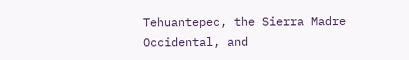Tehuantepec, the Sierra Madre Occidental, and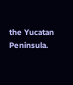the Yucatan Peninsula.